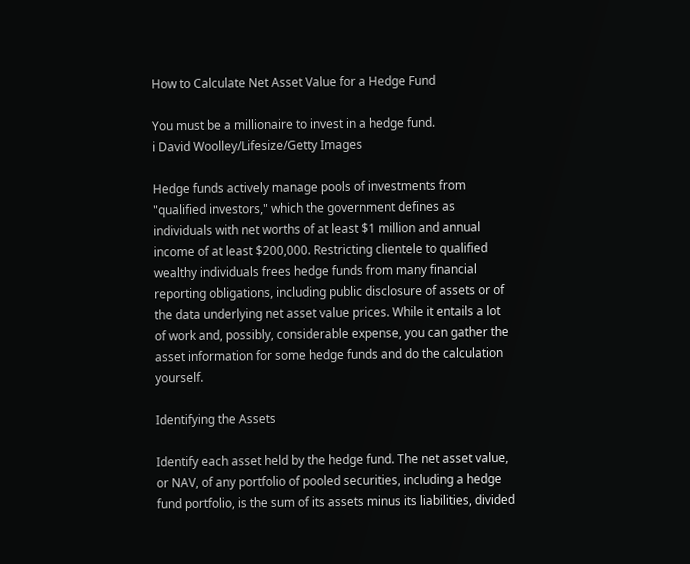How to Calculate Net Asset Value for a Hedge Fund

You must be a millionaire to invest in a hedge fund.
i David Woolley/Lifesize/Getty Images

Hedge funds actively manage pools of investments from "qualified investors," which the government defines as individuals with net worths of at least $1 million and annual income of at least $200,000. Restricting clientele to qualified wealthy individuals frees hedge funds from many financial reporting obligations, including public disclosure of assets or of the data underlying net asset value prices. While it entails a lot of work and, possibly, considerable expense, you can gather the asset information for some hedge funds and do the calculation yourself.

Identifying the Assets

Identify each asset held by the hedge fund. The net asset value, or NAV, of any portfolio of pooled securities, including a hedge fund portfolio, is the sum of its assets minus its liabilities, divided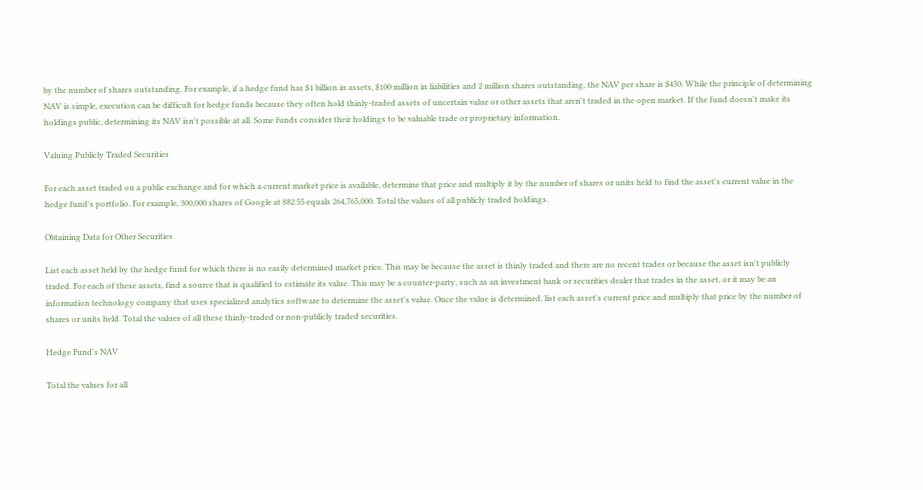by the number of shares outstanding. For example, if a hedge fund has $1 billion in assets, $100 million in liabilities and 2 million shares outstanding, the NAV per share is $450. While the principle of determining NAV is simple, execution can be difficult for hedge funds because they often hold thinly-traded assets of uncertain value or other assets that aren't traded in the open market. If the fund doesn't make its holdings public, determining its NAV isn't possible at all. Some funds consider their holdings to be valuable trade or proprietary information.

Valuing Publicly Traded Securities

For each asset traded on a public exchange and for which a current market price is available, determine that price and multiply it by the number of shares or units held to find the asset's current value in the hedge fund's portfolio. For example, 300,000 shares of Google at 882.55 equals 264,765,000. Total the values of all publicly traded holdings.

Obtaining Data for Other Securities

List each asset held by the hedge fund for which there is no easily determined market price. This may be because the asset is thinly traded and there are no recent trades or because the asset isn't publicly traded. For each of these assets, find a source that is qualified to estimate its value. This may be a counter-party, such as an investment bank or securities dealer that trades in the asset, or it may be an information technology company that uses specialized analytics software to determine the asset's value. Once the value is determined, list each asset's current price and multiply that price by the number of shares or units held. Total the values of all these thinly-traded or non-publicly traded securities.

Hedge Fund's NAV

Total the values for all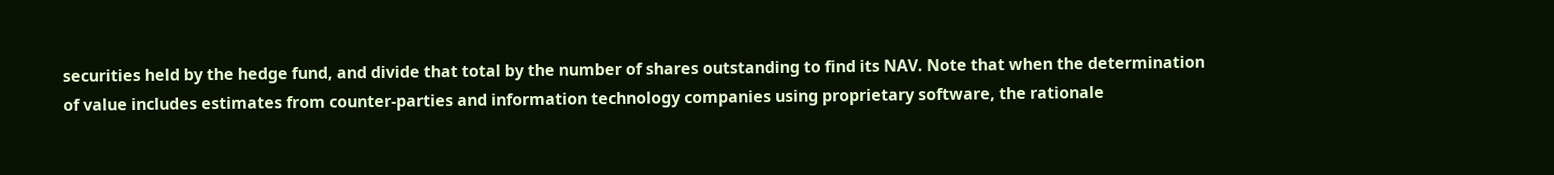securities held by the hedge fund, and divide that total by the number of shares outstanding to find its NAV. Note that when the determination of value includes estimates from counter-parties and information technology companies using proprietary software, the rationale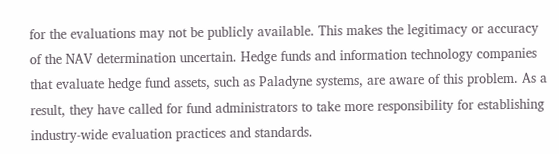for the evaluations may not be publicly available. This makes the legitimacy or accuracy of the NAV determination uncertain. Hedge funds and information technology companies that evaluate hedge fund assets, such as Paladyne systems, are aware of this problem. As a result, they have called for fund administrators to take more responsibility for establishing industry-wide evaluation practices and standards.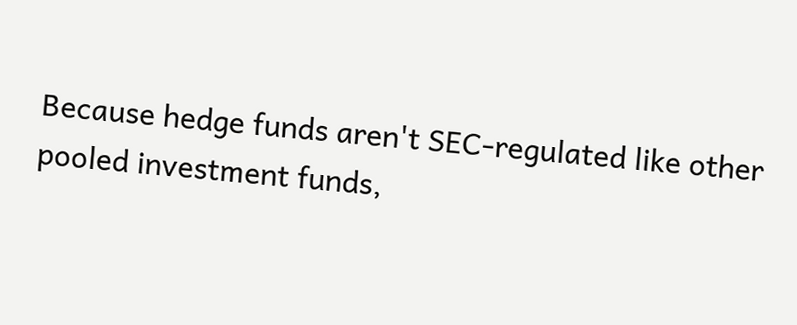Because hedge funds aren't SEC-regulated like other pooled investment funds,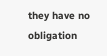they have no obligation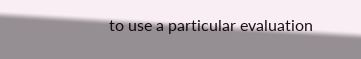to use a particular evaluation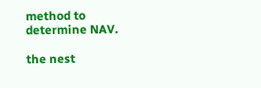method to determine NAV.

the nest